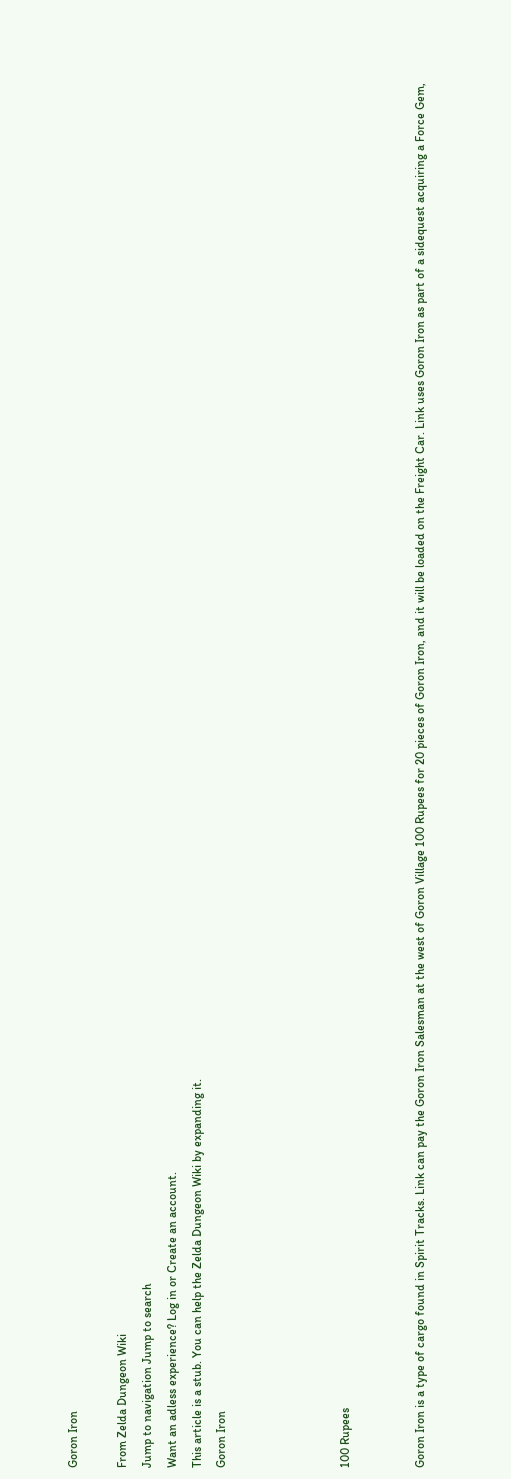Goron Iron

From Zelda Dungeon Wiki
Jump to navigation Jump to search
Want an adless experience? Log in or Create an account.
This article is a stub. You can help the Zelda Dungeon Wiki by expanding it.
Goron Iron




100 Rupees


Goron Iron is a type of cargo found in Spirit Tracks. Link can pay the Goron Iron Salesman at the west of Goron Village 100 Rupees for 20 pieces of Goron Iron, and it will be loaded on the Freight Car. Link uses Goron Iron as part of a sidequest acquiring a Force Gem,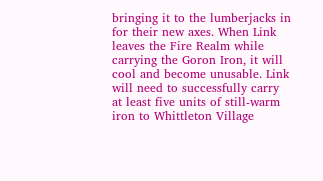bringing it to the lumberjacks in for their new axes. When Link leaves the Fire Realm while carrying the Goron Iron, it will cool and become unusable. Link will need to successfully carry at least five units of still-warm iron to Whittleton Village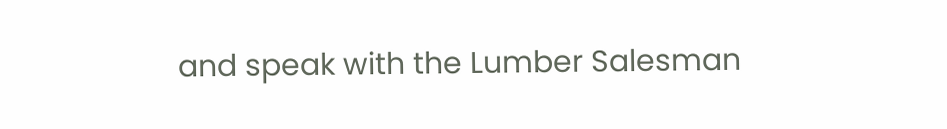and speak with the Lumber Salesman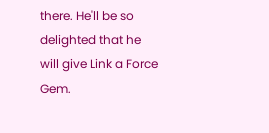there. He'll be so delighted that he will give Link a Force Gem.